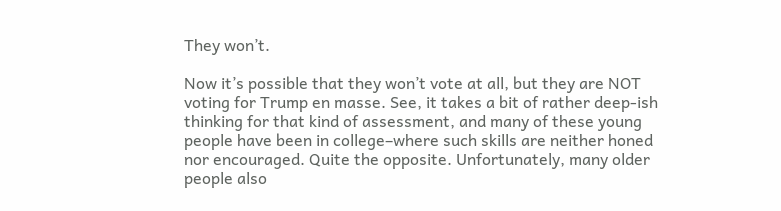They won’t.

Now it’s possible that they won’t vote at all, but they are NOT voting for Trump en masse. See, it takes a bit of rather deep-ish thinking for that kind of assessment, and many of these young people have been in college–where such skills are neither honed nor encouraged. Quite the opposite. Unfortunately, many older people also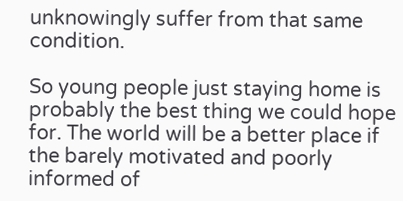unknowingly suffer from that same condition.

So young people just staying home is probably the best thing we could hope for. The world will be a better place if the barely motivated and poorly informed of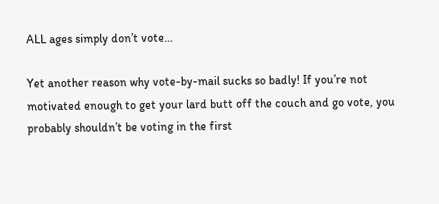ALL ages simply don’t vote…

Yet another reason why vote-by-mail sucks so badly! If you’re not motivated enough to get your lard butt off the couch and go vote, you probably shouldn’t be voting in the first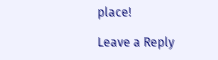place!

Leave a Reply